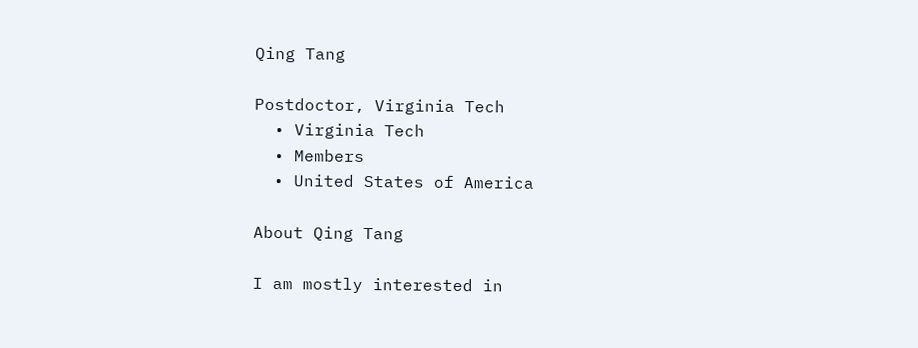Qing Tang

Postdoctor, Virginia Tech
  • Virginia Tech
  • Members
  • United States of America

About Qing Tang

I am mostly interested in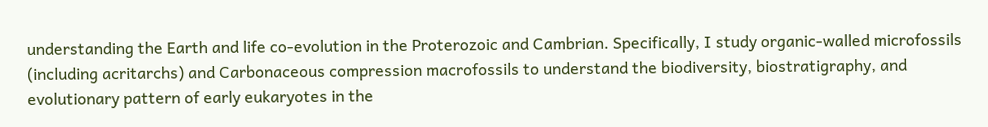understanding the Earth and life co-evolution in the Proterozoic and Cambrian. Specifically, I study organic-walled microfossils (including acritarchs) and Carbonaceous compression macrofossils to understand the biodiversity, biostratigraphy, and evolutionary pattern of early eukaryotes in the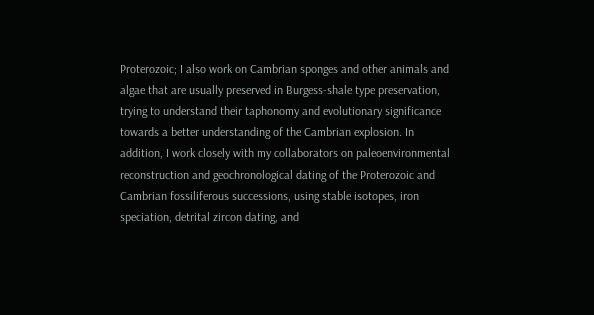Proterozoic; I also work on Cambrian sponges and other animals and algae that are usually preserved in Burgess-shale type preservation, trying to understand their taphonomy and evolutionary significance towards a better understanding of the Cambrian explosion. In addition, I work closely with my collaborators on paleoenvironmental reconstruction and geochronological dating of the Proterozoic and Cambrian fossiliferous successions, using stable isotopes, iron speciation, detrital zircon dating, and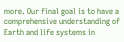more. Our final goal is to have a comprehensive understanding of Earth and life systems in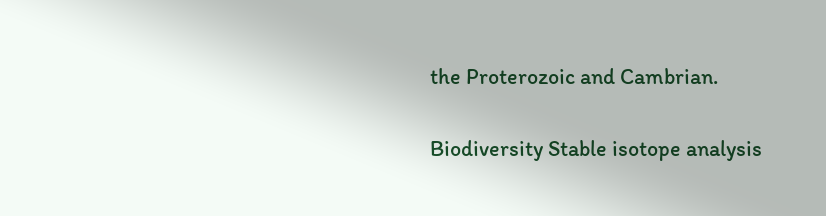the Proterozoic and Cambrian.


Biodiversity Stable isotope analysis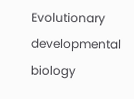Evolutionary developmental biology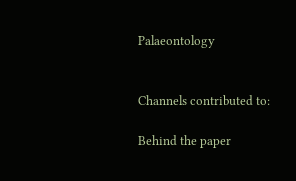Palaeontology


Channels contributed to:

Behind the paper